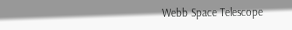Webb Space Telescope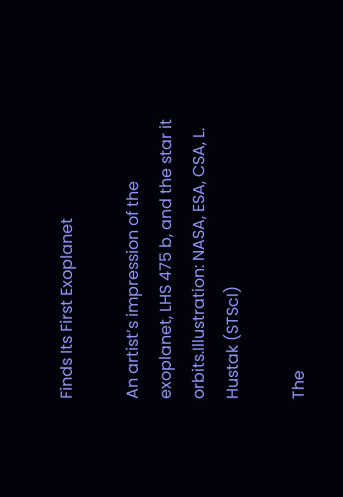Finds Its First Exoplanet

An artist’s impression of the exoplanet, LHS 475 b, and the star it orbits.Illustration: NASA, ESA, CSA, L. Hustak (STScI)

The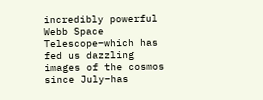incredibly powerful Webb Space Telescope–which has fed us dazzling images of the cosmos since July–has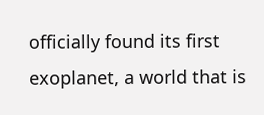officially found its first exoplanet, a world that is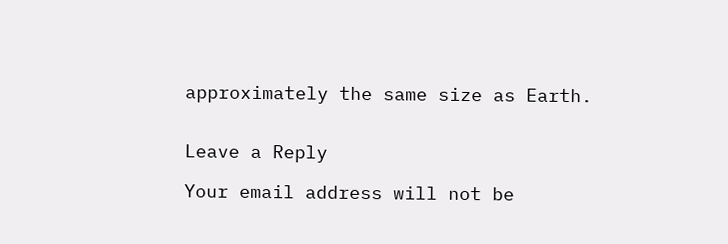approximately the same size as Earth.


Leave a Reply

Your email address will not be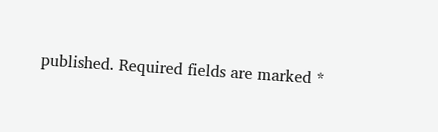published. Required fields are marked *